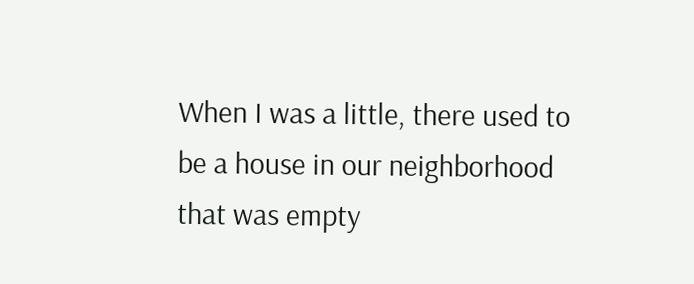When I was a little, there used to be a house in our neighborhood that was empty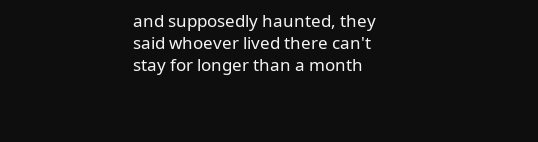and supposedly haunted, they said whoever lived there can't stay for longer than a month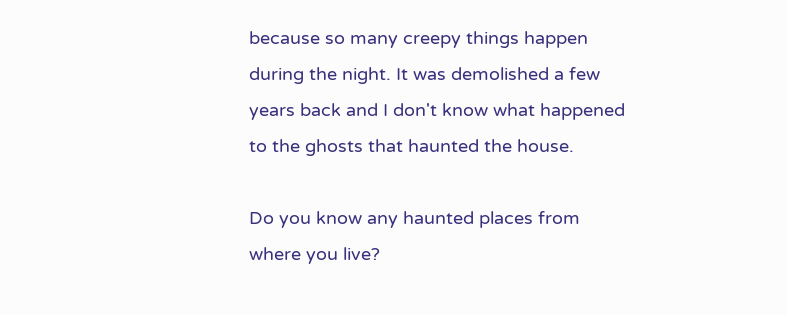because so many creepy things happen during the night. It was demolished a few years back and I don't know what happened to the ghosts that haunted the house.

Do you know any haunted places from where you live?